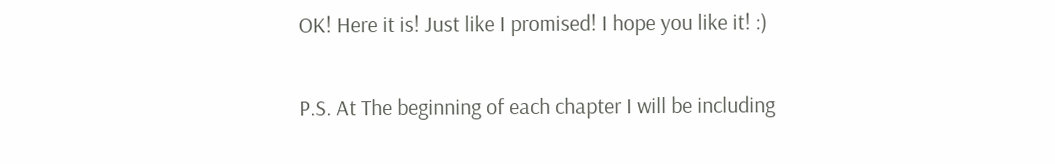OK! Here it is! Just like I promised! I hope you like it! :)

P.S. At The beginning of each chapter I will be including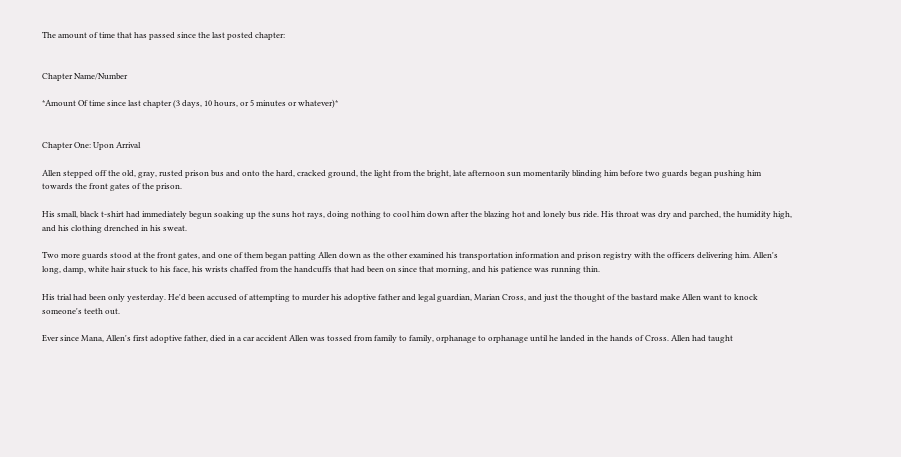The amount of time that has passed since the last posted chapter:


Chapter Name/Number

*Amount Of time since last chapter (3 days, 10 hours, or 5 minutes or whatever)*


Chapter One: Upon Arrival

Allen stepped off the old, gray, rusted prison bus and onto the hard, cracked ground, the light from the bright, late afternoon sun momentarily blinding him before two guards began pushing him towards the front gates of the prison.

His small, black t-shirt had immediately begun soaking up the suns hot rays, doing nothing to cool him down after the blazing hot and lonely bus ride. His throat was dry and parched, the humidity high, and his clothing drenched in his sweat.

Two more guards stood at the front gates, and one of them began patting Allen down as the other examined his transportation information and prison registry with the officers delivering him. Allen's long, damp, white hair stuck to his face, his wrists chaffed from the handcuffs that had been on since that morning, and his patience was running thin.

His trial had been only yesterday. He'd been accused of attempting to murder his adoptive father and legal guardian, Marian Cross, and just the thought of the bastard make Allen want to knock someone's teeth out.

Ever since Mana, Allen's first adoptive father, died in a car accident Allen was tossed from family to family, orphanage to orphanage until he landed in the hands of Cross. Allen had taught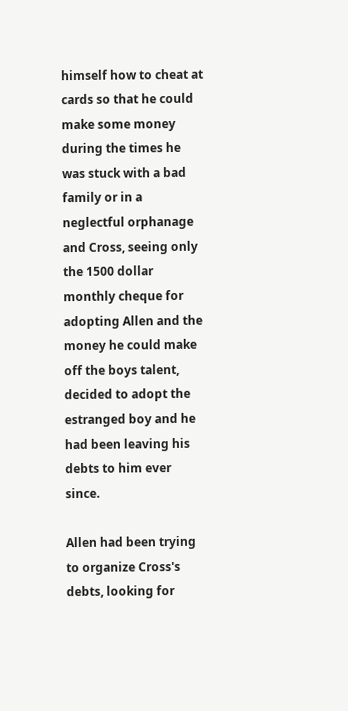himself how to cheat at cards so that he could make some money during the times he was stuck with a bad family or in a neglectful orphanage and Cross, seeing only the 1500 dollar monthly cheque for adopting Allen and the money he could make off the boys talent, decided to adopt the estranged boy and he had been leaving his debts to him ever since.

Allen had been trying to organize Cross's debts, looking for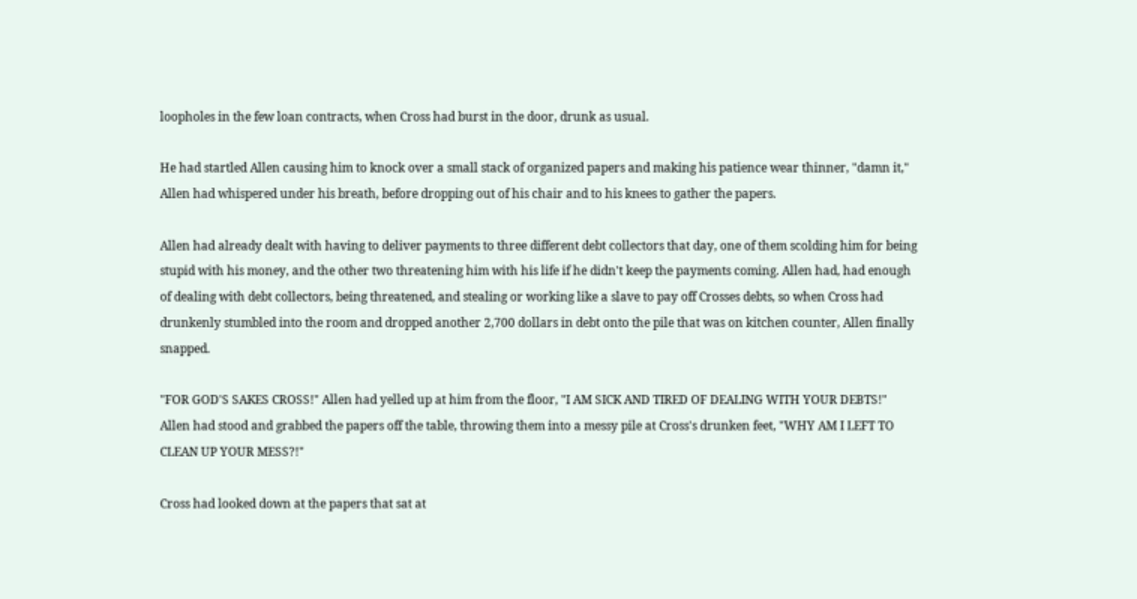loopholes in the few loan contracts, when Cross had burst in the door, drunk as usual.

He had startled Allen causing him to knock over a small stack of organized papers and making his patience wear thinner, "damn it," Allen had whispered under his breath, before dropping out of his chair and to his knees to gather the papers.

Allen had already dealt with having to deliver payments to three different debt collectors that day, one of them scolding him for being stupid with his money, and the other two threatening him with his life if he didn't keep the payments coming. Allen had, had enough of dealing with debt collectors, being threatened, and stealing or working like a slave to pay off Crosses debts, so when Cross had drunkenly stumbled into the room and dropped another 2,700 dollars in debt onto the pile that was on kitchen counter, Allen finally snapped.

"FOR GOD'S SAKES CROSS!" Allen had yelled up at him from the floor, "I AM SICK AND TIRED OF DEALING WITH YOUR DEBTS!" Allen had stood and grabbed the papers off the table, throwing them into a messy pile at Cross's drunken feet, "WHY AM I LEFT TO CLEAN UP YOUR MESS?!"

Cross had looked down at the papers that sat at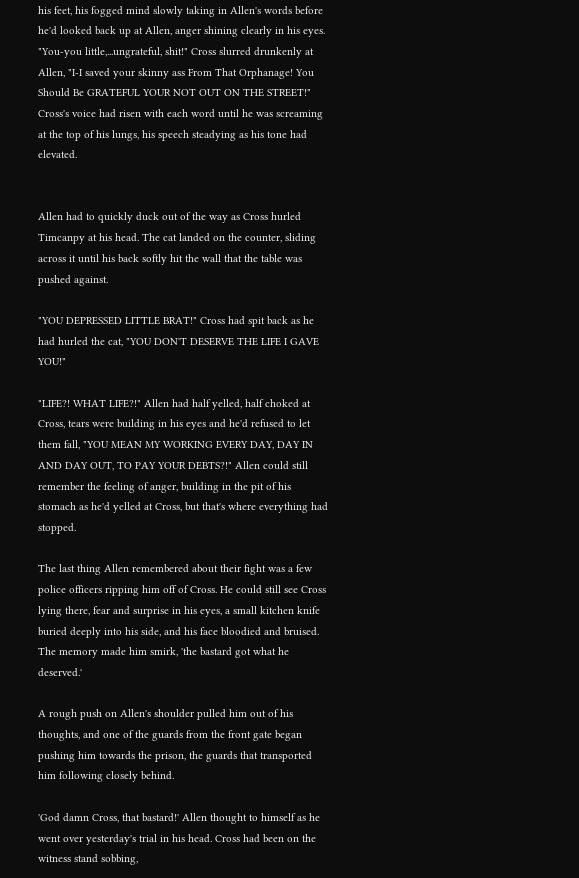his feet, his fogged mind slowly taking in Allen's words before he'd looked back up at Allen, anger shining clearly in his eyes. "You-you little,...ungrateful, shit!" Cross slurred drunkenly at Allen, "I-I saved your skinny ass From That Orphanage! You Should Be GRATEFUL YOUR NOT OUT ON THE STREET!" Cross's voice had risen with each word until he was screaming at the top of his lungs, his speech steadying as his tone had elevated.


Allen had to quickly duck out of the way as Cross hurled Timcanpy at his head. The cat landed on the counter, sliding across it until his back softly hit the wall that the table was pushed against.

"YOU DEPRESSED LITTLE BRAT!" Cross had spit back as he had hurled the cat, "YOU DON'T DESERVE THE LIFE I GAVE YOU!"

"LIFE?! WHAT LIFE?!" Allen had half yelled, half choked at Cross, tears were building in his eyes and he'd refused to let them fall, "YOU MEAN MY WORKING EVERY DAY, DAY IN AND DAY OUT, TO PAY YOUR DEBTS?!" Allen could still remember the feeling of anger, building in the pit of his stomach as he'd yelled at Cross, but that's where everything had stopped.

The last thing Allen remembered about their fight was a few police officers ripping him off of Cross. He could still see Cross lying there, fear and surprise in his eyes, a small kitchen knife buried deeply into his side, and his face bloodied and bruised. The memory made him smirk, 'the bastard got what he deserved.'

A rough push on Allen's shoulder pulled him out of his thoughts, and one of the guards from the front gate began pushing him towards the prison, the guards that transported him following closely behind.

'God damn Cross, that bastard!' Allen thought to himself as he went over yesterday's trial in his head. Cross had been on the witness stand sobbing,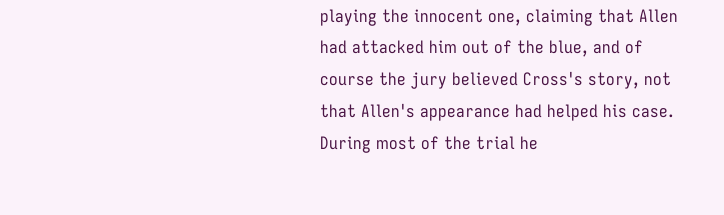playing the innocent one, claiming that Allen had attacked him out of the blue, and of course the jury believed Cross's story, not that Allen's appearance had helped his case. During most of the trial he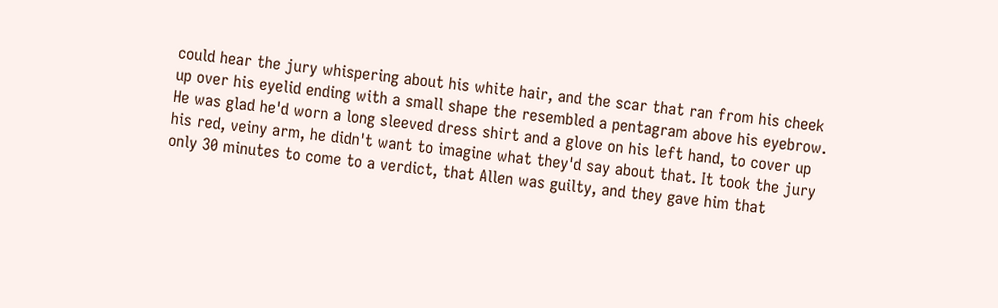could hear the jury whispering about his white hair, and the scar that ran from his cheek up over his eyelid ending with a small shape the resembled a pentagram above his eyebrow. He was glad he'd worn a long sleeved dress shirt and a glove on his left hand, to cover up his red, veiny arm, he didn't want to imagine what they'd say about that. It took the jury only 30 minutes to come to a verdict, that Allen was guilty, and they gave him that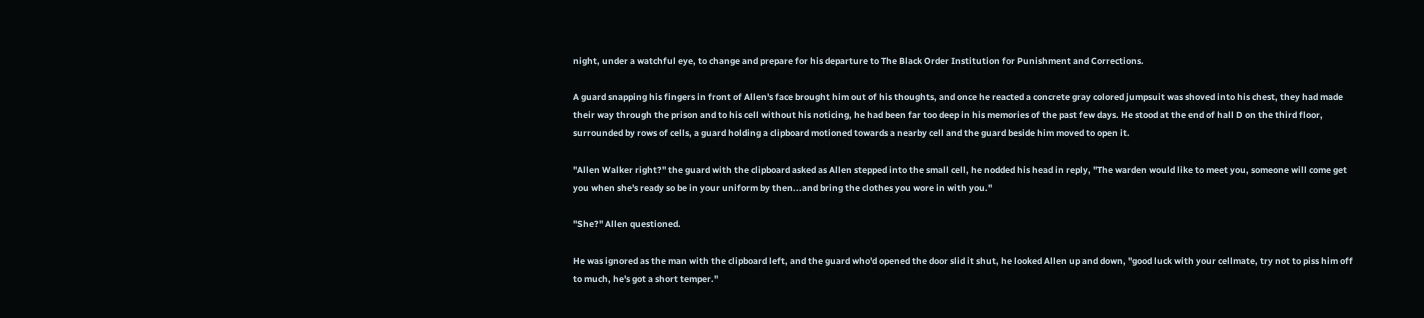night, under a watchful eye, to change and prepare for his departure to The Black Order Institution for Punishment and Corrections.

A guard snapping his fingers in front of Allen's face brought him out of his thoughts, and once he reacted a concrete gray colored jumpsuit was shoved into his chest, they had made their way through the prison and to his cell without his noticing, he had been far too deep in his memories of the past few days. He stood at the end of hall D on the third floor, surrounded by rows of cells, a guard holding a clipboard motioned towards a nearby cell and the guard beside him moved to open it.

"Allen Walker right?" the guard with the clipboard asked as Allen stepped into the small cell, he nodded his head in reply, "The warden would like to meet you, someone will come get you when she's ready so be in your uniform by then...and bring the clothes you wore in with you."

"She?" Allen questioned.

He was ignored as the man with the clipboard left, and the guard who'd opened the door slid it shut, he looked Allen up and down, "good luck with your cellmate, try not to piss him off to much, he's got a short temper."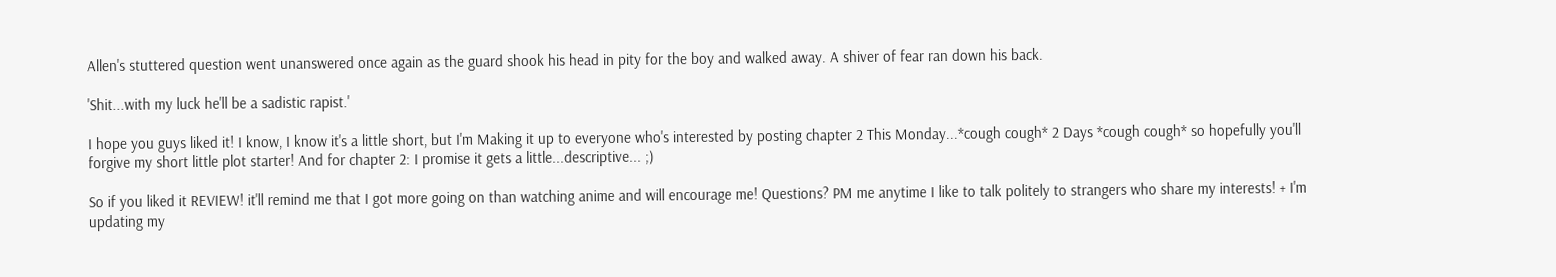Allen's stuttered question went unanswered once again as the guard shook his head in pity for the boy and walked away. A shiver of fear ran down his back.

'Shit...with my luck he'll be a sadistic rapist.'

I hope you guys liked it! I know, I know it's a little short, but I'm Making it up to everyone who's interested by posting chapter 2 This Monday...*cough cough* 2 Days *cough cough* so hopefully you'll forgive my short little plot starter! And for chapter 2: I promise it gets a little...descriptive... ;)

So if you liked it REVIEW! it'll remind me that I got more going on than watching anime and will encourage me! Questions? PM me anytime I like to talk politely to strangers who share my interests! + I'm updating my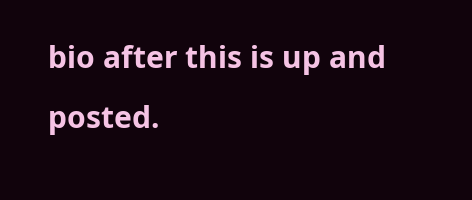bio after this is up and posted.